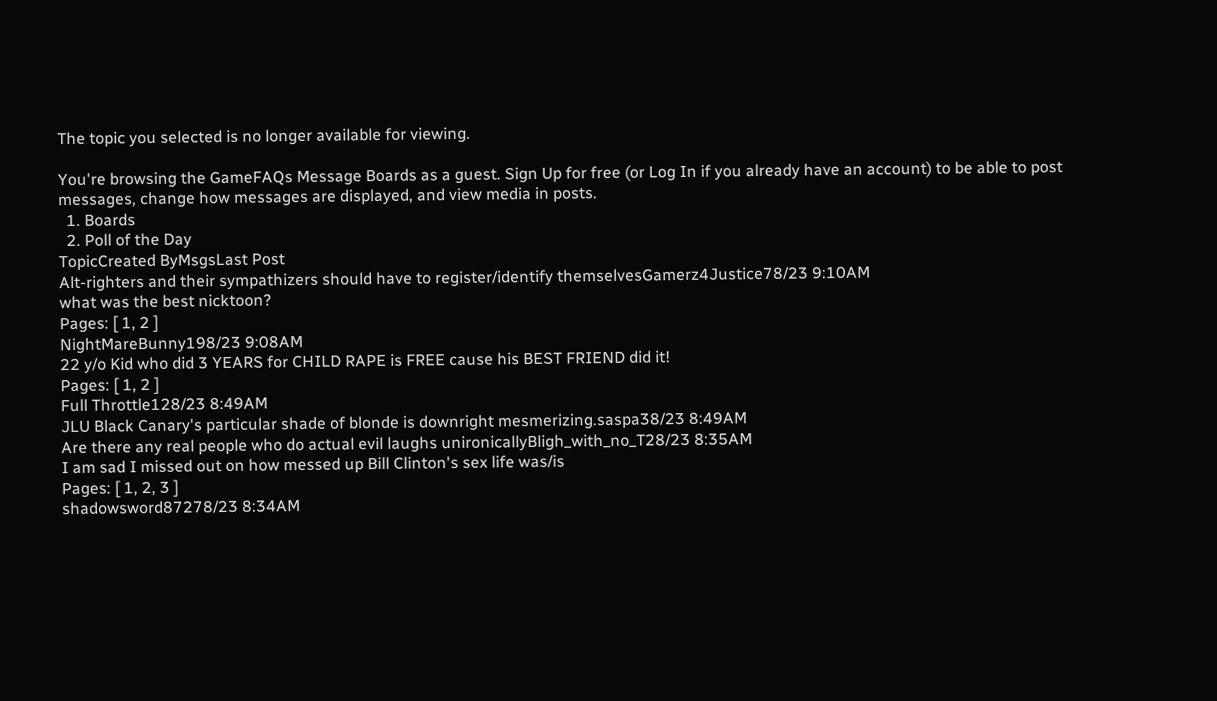The topic you selected is no longer available for viewing.

You're browsing the GameFAQs Message Boards as a guest. Sign Up for free (or Log In if you already have an account) to be able to post messages, change how messages are displayed, and view media in posts.
  1. Boards
  2. Poll of the Day
TopicCreated ByMsgsLast Post
Alt-righters and their sympathizers should have to register/identify themselvesGamerz4Justice78/23 9:10AM
what was the best nicktoon?
Pages: [ 1, 2 ]
NightMareBunny198/23 9:08AM
22 y/o Kid who did 3 YEARS for CHILD RAPE is FREE cause his BEST FRIEND did it!
Pages: [ 1, 2 ]
Full Throttle128/23 8:49AM
JLU Black Canary's particular shade of blonde is downright mesmerizing.saspa38/23 8:49AM
Are there any real people who do actual evil laughs unironicallyBligh_with_no_T28/23 8:35AM
I am sad I missed out on how messed up Bill Clinton's sex life was/is
Pages: [ 1, 2, 3 ]
shadowsword87278/23 8:34AM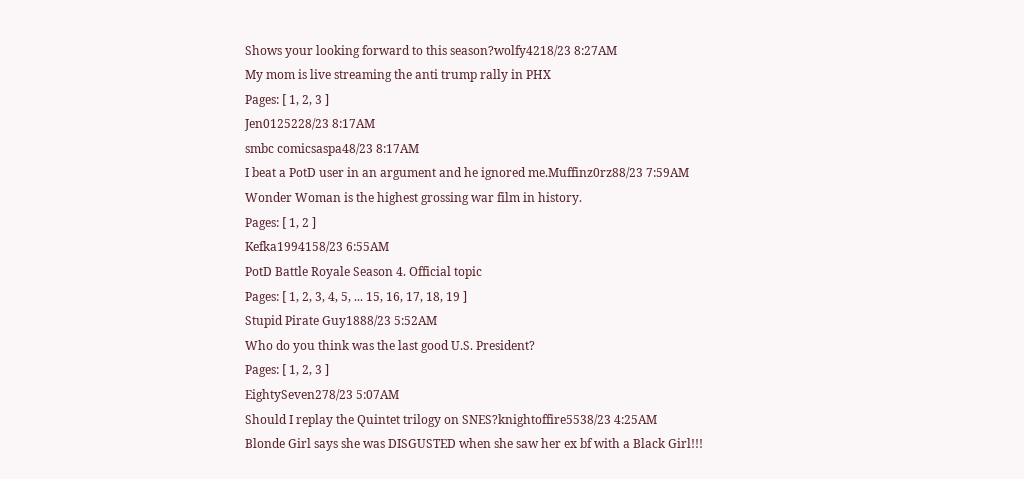Shows your looking forward to this season?wolfy4218/23 8:27AM
My mom is live streaming the anti trump rally in PHX
Pages: [ 1, 2, 3 ]
Jen0125228/23 8:17AM
smbc comicsaspa48/23 8:17AM
I beat a PotD user in an argument and he ignored me.Muffinz0rz88/23 7:59AM
Wonder Woman is the highest grossing war film in history.
Pages: [ 1, 2 ]
Kefka1994158/23 6:55AM
PotD Battle Royale Season 4. Official topic
Pages: [ 1, 2, 3, 4, 5, ... 15, 16, 17, 18, 19 ]
Stupid Pirate Guy1888/23 5:52AM
Who do you think was the last good U.S. President?
Pages: [ 1, 2, 3 ]
EightySeven278/23 5:07AM
Should I replay the Quintet trilogy on SNES?knightoffire5538/23 4:25AM
Blonde Girl says she was DISGUSTED when she saw her ex bf with a Black Girl!!!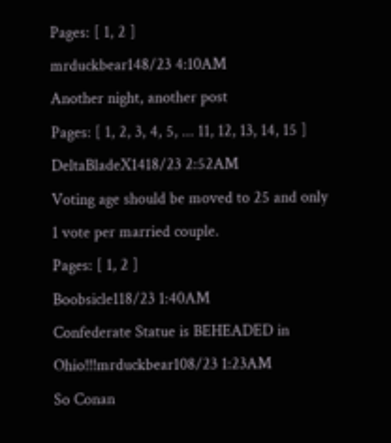Pages: [ 1, 2 ]
mrduckbear148/23 4:10AM
Another night, another post
Pages: [ 1, 2, 3, 4, 5, ... 11, 12, 13, 14, 15 ]
DeltaBladeX1418/23 2:52AM
Voting age should be moved to 25 and only 1 vote per married couple.
Pages: [ 1, 2 ]
Boobsicle118/23 1:40AM
Confederate Statue is BEHEADED in Ohio!!!mrduckbear108/23 1:23AM
So Conan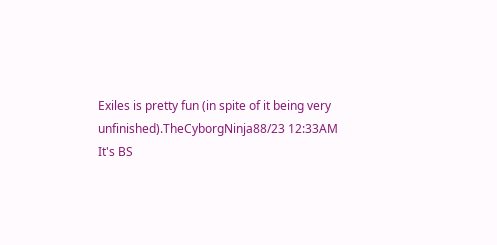Exiles is pretty fun (in spite of it being very unfinished).TheCyborgNinja88/23 12:33AM
It's BS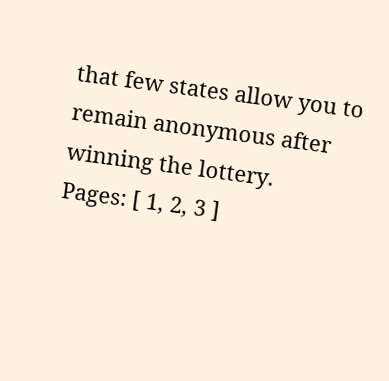that few states allow you to remain anonymous after winning the lottery.
Pages: [ 1, 2, 3 ]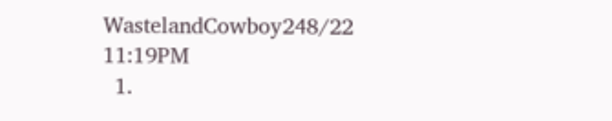WastelandCowboy248/22 11:19PM
  1.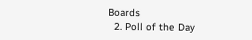Boards
  2. Poll of the Day